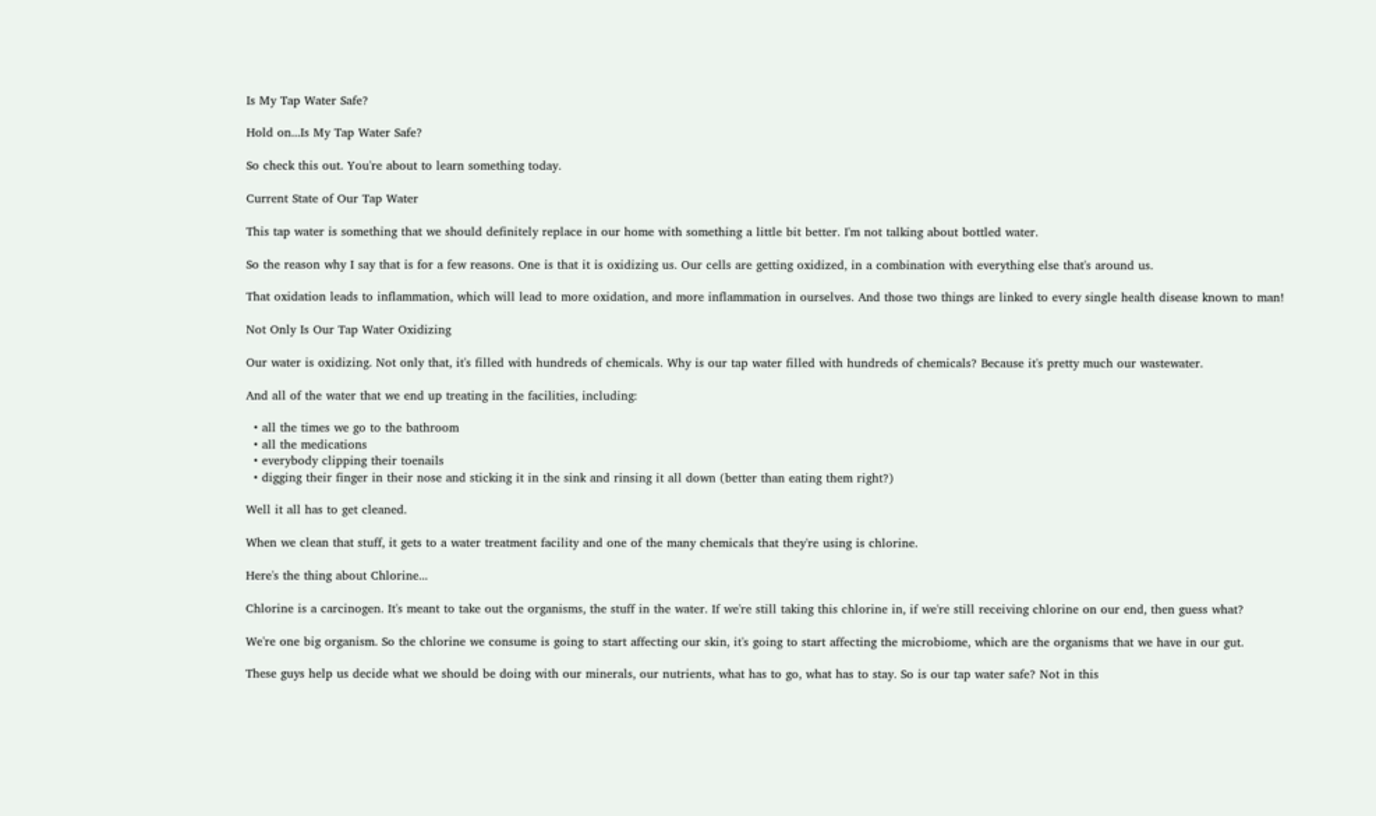Is My Tap Water Safe?

Hold on...Is My Tap Water Safe?

So check this out. You're about to learn something today.

Current State of Our Tap Water

This tap water is something that we should definitely replace in our home with something a little bit better. I'm not talking about bottled water.

So the reason why I say that is for a few reasons. One is that it is oxidizing us. Our cells are getting oxidized, in a combination with everything else that's around us.

That oxidation leads to inflammation, which will lead to more oxidation, and more inflammation in ourselves. And those two things are linked to every single health disease known to man!

Not Only Is Our Tap Water Oxidizing

Our water is oxidizing. Not only that, it's filled with hundreds of chemicals. Why is our tap water filled with hundreds of chemicals? Because it's pretty much our wastewater.

And all of the water that we end up treating in the facilities, including:

  • all the times we go to the bathroom
  • all the medications
  • everybody clipping their toenails
  • digging their finger in their nose and sticking it in the sink and rinsing it all down (better than eating them right?)

Well it all has to get cleaned.

When we clean that stuff, it gets to a water treatment facility and one of the many chemicals that they're using is chlorine.

Here's the thing about Chlorine...

Chlorine is a carcinogen. It's meant to take out the organisms, the stuff in the water. If we're still taking this chlorine in, if we're still receiving chlorine on our end, then guess what?

We're one big organism. So the chlorine we consume is going to start affecting our skin, it's going to start affecting the microbiome, which are the organisms that we have in our gut.

These guys help us decide what we should be doing with our minerals, our nutrients, what has to go, what has to stay. So is our tap water safe? Not in this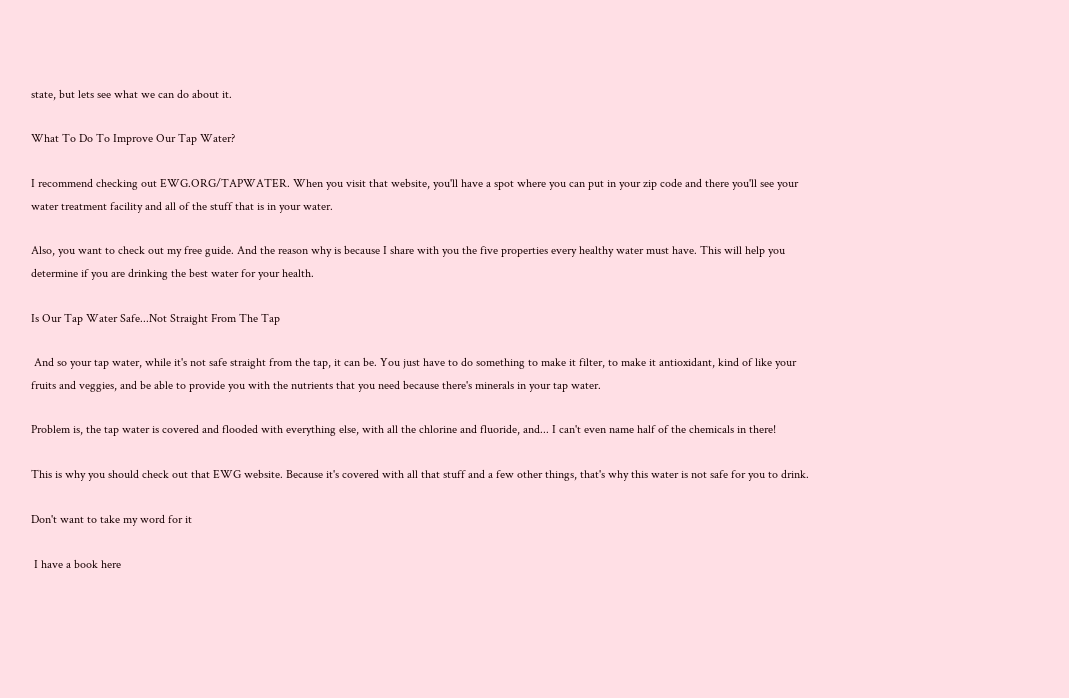state, but lets see what we can do about it.

What To Do To Improve Our Tap Water?

I recommend checking out EWG.ORG/TAPWATER. When you visit that website, you'll have a spot where you can put in your zip code and there you'll see your water treatment facility and all of the stuff that is in your water.

Also, you want to check out my free guide. And the reason why is because I share with you the five properties every healthy water must have. This will help you determine if you are drinking the best water for your health.

Is Our Tap Water Safe...Not Straight From The Tap

 And so your tap water, while it's not safe straight from the tap, it can be. You just have to do something to make it filter, to make it antioxidant, kind of like your fruits and veggies, and be able to provide you with the nutrients that you need because there's minerals in your tap water.

Problem is, the tap water is covered and flooded with everything else, with all the chlorine and fluoride, and... I can't even name half of the chemicals in there!

This is why you should check out that EWG website. Because it's covered with all that stuff and a few other things, that's why this water is not safe for you to drink.

Don't want to take my word for it

 I have a book here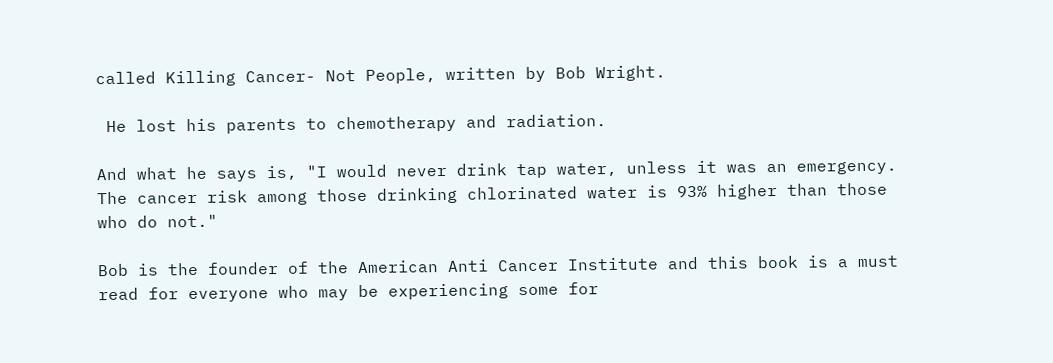called Killing Cancer- Not People, written by Bob Wright.

 He lost his parents to chemotherapy and radiation.

And what he says is, "I would never drink tap water, unless it was an emergency. The cancer risk among those drinking chlorinated water is 93% higher than those who do not."

Bob is the founder of the American Anti Cancer Institute and this book is a must read for everyone who may be experiencing some for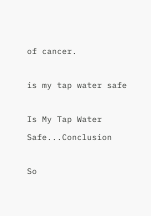of cancer.

is my tap water safe

Is My Tap Water Safe...Conclusion

So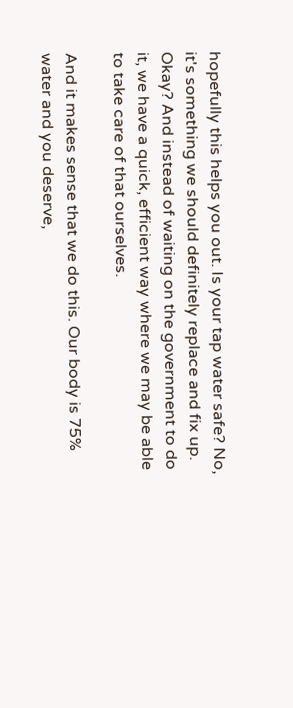hopefully this helps you out. Is your tap water safe? No, it's something we should definitely replace and fix up. Okay? And instead of waiting on the government to do it, we have a quick, efficient way where we may be able to take care of that ourselves.

And it makes sense that we do this. Our body is 75% water and you deserve,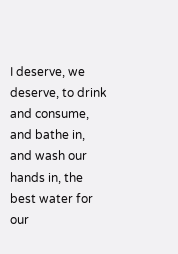I deserve, we deserve, to drink and consume, and bathe in, and wash our hands in, the best water for our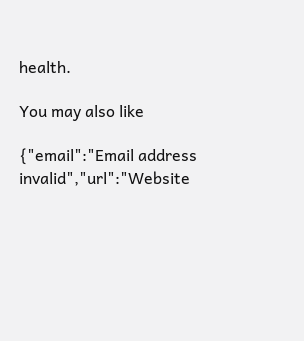health.

You may also like

{"email":"Email address invalid","url":"Website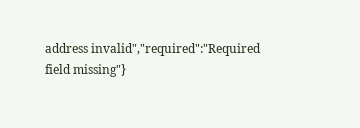address invalid","required":"Required field missing"}